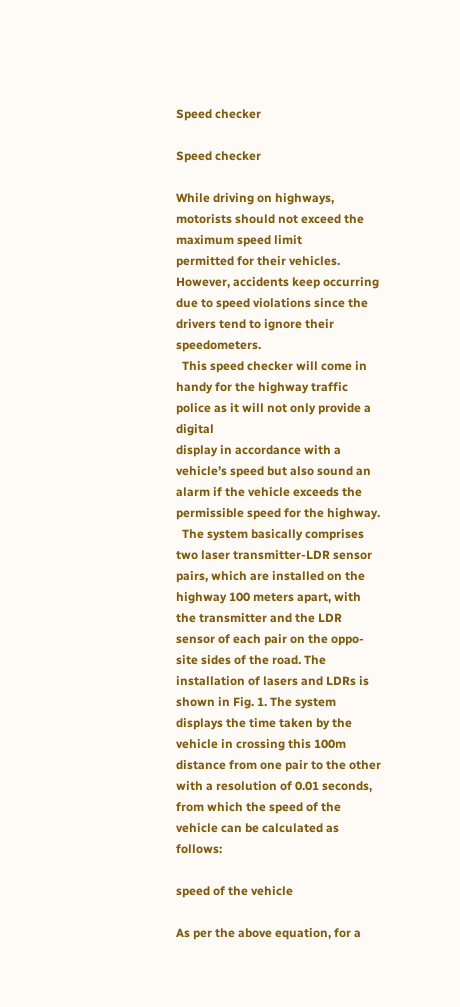Speed checker

Speed checker

While driving on highways, motorists should not exceed the maximum speed limit
permitted for their vehicles. However, accidents keep occurring due to speed violations since the drivers tend to ignore their speedometers.
  This speed checker will come in handy for the highway traffic police as it will not only provide a digital
display in accordance with a vehicle’s speed but also sound an alarm if the vehicle exceeds the permissible speed for the highway.
  The system basically comprises two laser transmitter-LDR sensor pairs, which are installed on the highway 100 meters apart, with the transmitter and the LDR sensor of each pair on the oppo-
site sides of the road. The installation of lasers and LDRs is shown in Fig. 1. The system displays the time taken by the vehicle in crossing this 100m distance from one pair to the other with a resolution of 0.01 seconds, from which the speed of the vehicle can be calculated as follows:

speed of the vehicle

As per the above equation, for a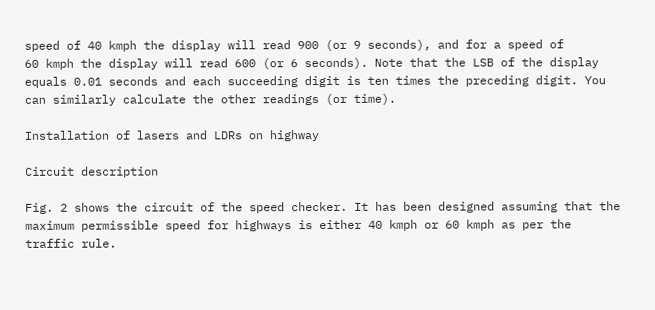speed of 40 kmph the display will read 900 (or 9 seconds), and for a speed of
60 kmph the display will read 600 (or 6 seconds). Note that the LSB of the display equals 0.01 seconds and each succeeding digit is ten times the preceding digit. You can similarly calculate the other readings (or time).

Installation of lasers and LDRs on highway

Circuit description

Fig. 2 shows the circuit of the speed checker. It has been designed assuming that the maximum permissible speed for highways is either 40 kmph or 60 kmph as per the traffic rule.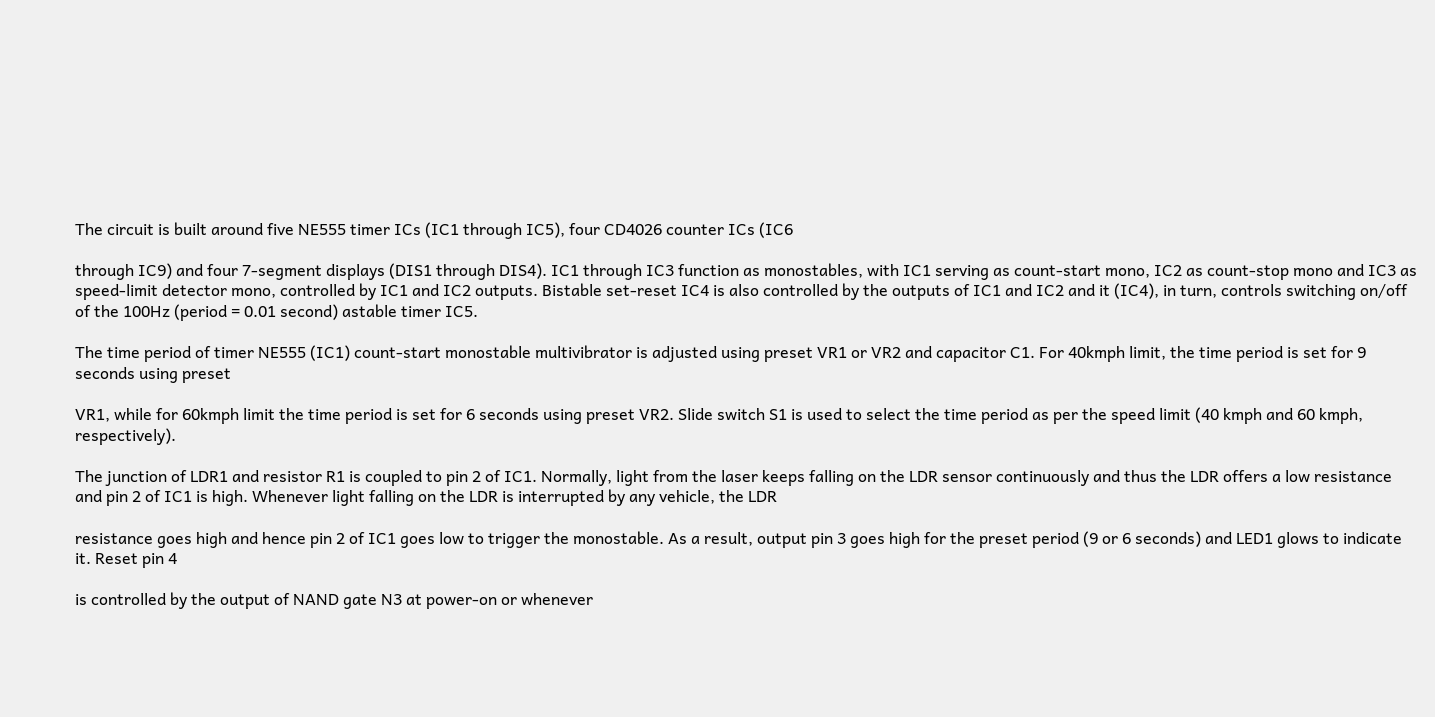The circuit is built around five NE555 timer ICs (IC1 through IC5), four CD4026 counter ICs (IC6

through IC9) and four 7-segment displays (DIS1 through DIS4). IC1 through IC3 function as monostables, with IC1 serving as count-start mono, IC2 as count-stop mono and IC3 as speed-limit detector mono, controlled by IC1 and IC2 outputs. Bistable set-reset IC4 is also controlled by the outputs of IC1 and IC2 and it (IC4), in turn, controls switching on/off of the 100Hz (period = 0.01 second) astable timer IC5.

The time period of timer NE555 (IC1) count-start monostable multivibrator is adjusted using preset VR1 or VR2 and capacitor C1. For 40kmph limit, the time period is set for 9 seconds using preset

VR1, while for 60kmph limit the time period is set for 6 seconds using preset VR2. Slide switch S1 is used to select the time period as per the speed limit (40 kmph and 60 kmph, respectively).

The junction of LDR1 and resistor R1 is coupled to pin 2 of IC1. Normally, light from the laser keeps falling on the LDR sensor continuously and thus the LDR offers a low resistance and pin 2 of IC1 is high. Whenever light falling on the LDR is interrupted by any vehicle, the LDR

resistance goes high and hence pin 2 of IC1 goes low to trigger the monostable. As a result, output pin 3 goes high for the preset period (9 or 6 seconds) and LED1 glows to indicate it. Reset pin 4

is controlled by the output of NAND gate N3 at power-on or whenever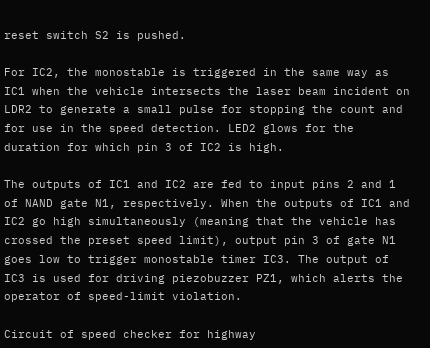reset switch S2 is pushed.

For IC2, the monostable is triggered in the same way as IC1 when the vehicle intersects the laser beam incident on LDR2 to generate a small pulse for stopping the count and for use in the speed detection. LED2 glows for the duration for which pin 3 of IC2 is high.

The outputs of IC1 and IC2 are fed to input pins 2 and 1 of NAND gate N1, respectively. When the outputs of IC1 and IC2 go high simultaneously (meaning that the vehicle has crossed the preset speed limit), output pin 3 of gate N1 goes low to trigger monostable timer IC3. The output of IC3 is used for driving piezobuzzer PZ1, which alerts the operator of speed-limit violation.

Circuit of speed checker for highway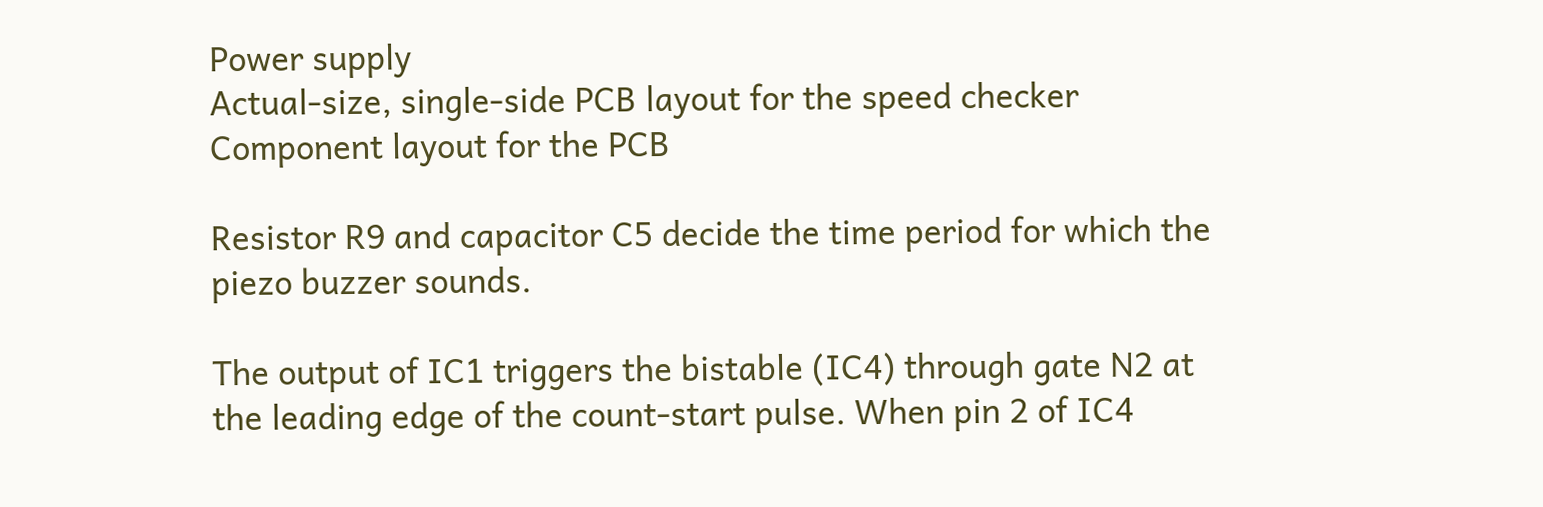Power supply
Actual-size, single-side PCB layout for the speed checker
Component layout for the PCB

Resistor R9 and capacitor C5 decide the time period for which the piezo buzzer sounds.

The output of IC1 triggers the bistable (IC4) through gate N2 at the leading edge of the count-start pulse. When pin 2 of IC4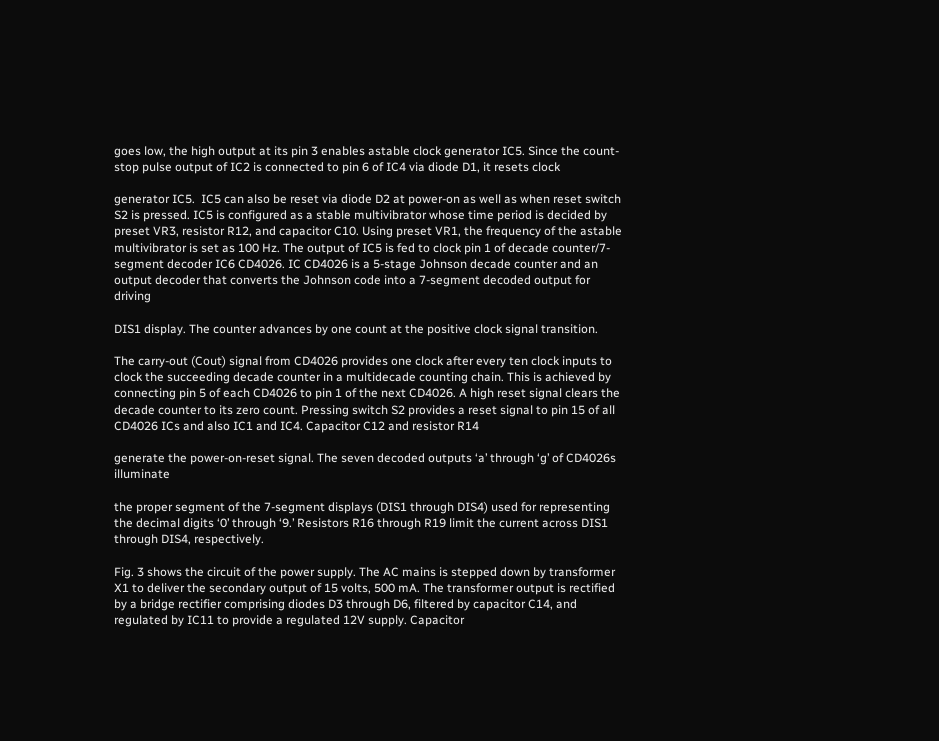goes low, the high output at its pin 3 enables astable clock generator IC5. Since the count-stop pulse output of IC2 is connected to pin 6 of IC4 via diode D1, it resets clock

generator IC5.  IC5 can also be reset via diode D2 at power-on as well as when reset switch S2 is pressed. IC5 is configured as a stable multivibrator whose time period is decided by preset VR3, resistor R12, and capacitor C10. Using preset VR1, the frequency of the astable multivibrator is set as 100 Hz. The output of IC5 is fed to clock pin 1 of decade counter/7-segment decoder IC6 CD4026. IC CD4026 is a 5-stage Johnson decade counter and an output decoder that converts the Johnson code into a 7-segment decoded output for driving

DIS1 display. The counter advances by one count at the positive clock signal transition.

The carry-out (Cout) signal from CD4026 provides one clock after every ten clock inputs to clock the succeeding decade counter in a multidecade counting chain. This is achieved by connecting pin 5 of each CD4026 to pin 1 of the next CD4026. A high reset signal clears the decade counter to its zero count. Pressing switch S2 provides a reset signal to pin 15 of all CD4026 ICs and also IC1 and IC4. Capacitor C12 and resistor R14

generate the power-on-reset signal. The seven decoded outputs ‘a’ through ‘g’ of CD4026s illuminate

the proper segment of the 7-segment displays (DIS1 through DIS4) used for representing the decimal digits ‘0’ through ‘9.’ Resistors R16 through R19 limit the current across DIS1 through DIS4, respectively.

Fig. 3 shows the circuit of the power supply. The AC mains is stepped down by transformer X1 to deliver the secondary output of 15 volts, 500 mA. The transformer output is rectified by a bridge rectifier comprising diodes D3 through D6, filtered by capacitor C14, and regulated by IC11 to provide a regulated 12V supply. Capacitor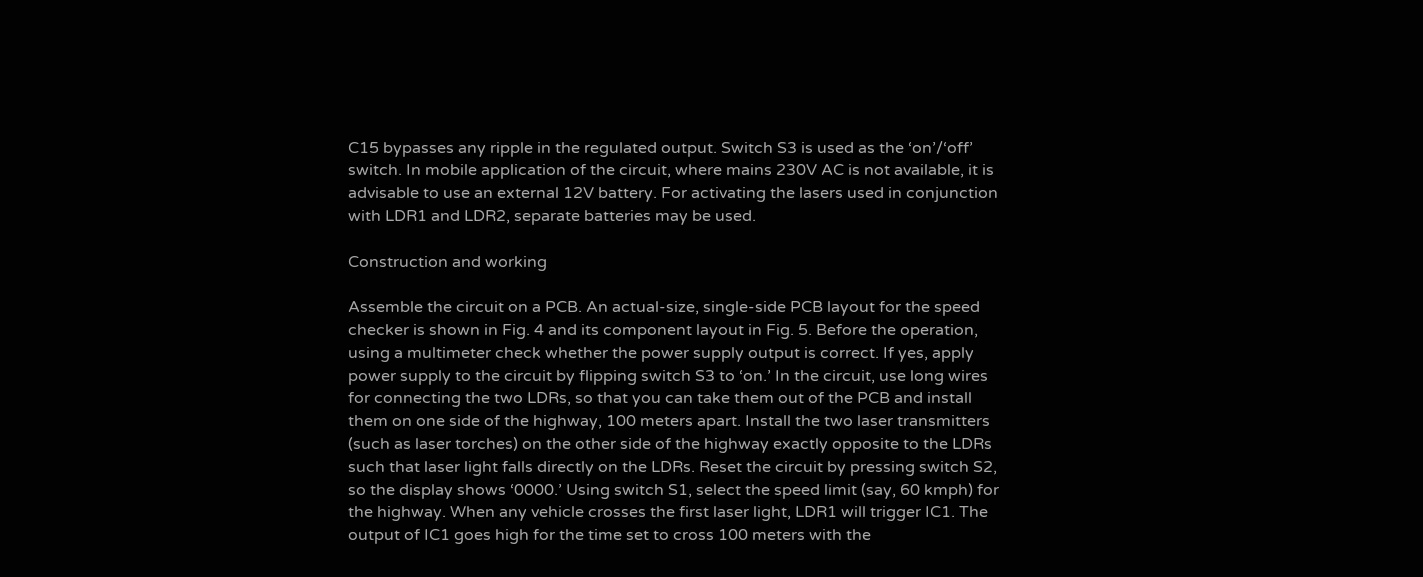C15 bypasses any ripple in the regulated output. Switch S3 is used as the ‘on’/‘off’ switch. In mobile application of the circuit, where mains 230V AC is not available, it is advisable to use an external 12V battery. For activating the lasers used in conjunction with LDR1 and LDR2, separate batteries may be used.

Construction and working

Assemble the circuit on a PCB. An actual-size, single-side PCB layout for the speed checker is shown in Fig. 4 and its component layout in Fig. 5. Before the operation, using a multimeter check whether the power supply output is correct. If yes, apply power supply to the circuit by flipping switch S3 to ‘on.’ In the circuit, use long wires for connecting the two LDRs, so that you can take them out of the PCB and install them on one side of the highway, 100 meters apart. Install the two laser transmitters (such as laser torches) on the other side of the highway exactly opposite to the LDRs such that laser light falls directly on the LDRs. Reset the circuit by pressing switch S2, so the display shows ‘0000.’ Using switch S1, select the speed limit (say, 60 kmph) for the highway. When any vehicle crosses the first laser light, LDR1 will trigger IC1. The output of IC1 goes high for the time set to cross 100 meters with the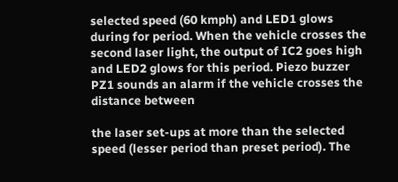selected speed (60 kmph) and LED1 glows during for period. When the vehicle crosses the second laser light, the output of IC2 goes high and LED2 glows for this period. Piezo buzzer PZ1 sounds an alarm if the vehicle crosses the distance between

the laser set-ups at more than the selected speed (lesser period than preset period). The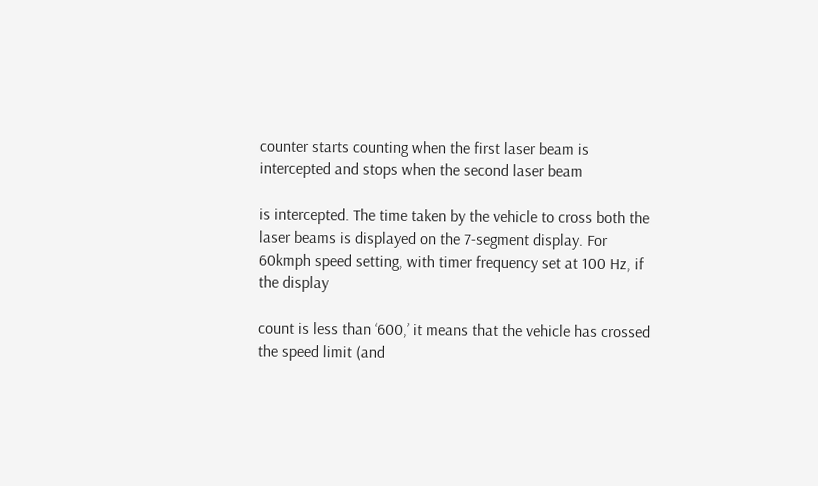counter starts counting when the first laser beam is intercepted and stops when the second laser beam

is intercepted. The time taken by the vehicle to cross both the laser beams is displayed on the 7-segment display. For 60kmph speed setting, with timer frequency set at 100 Hz, if the display

count is less than ‘600,’ it means that the vehicle has crossed the speed limit (and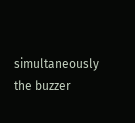simultaneously the buzzer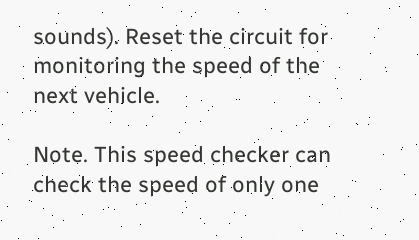sounds). Reset the circuit for monitoring the speed of the next vehicle.

Note. This speed checker can check the speed of only one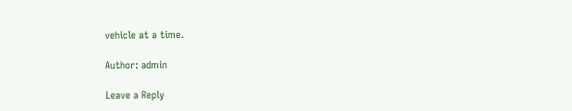vehicle at a time.

Author: admin

Leave a Reply